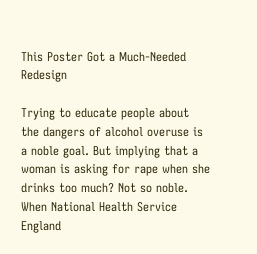This Poster Got a Much-Needed Redesign

Trying to educate people about the dangers of alcohol overuse is a noble goal. But implying that a woman is asking for rape when she drinks too much? Not so noble. When National Health Service England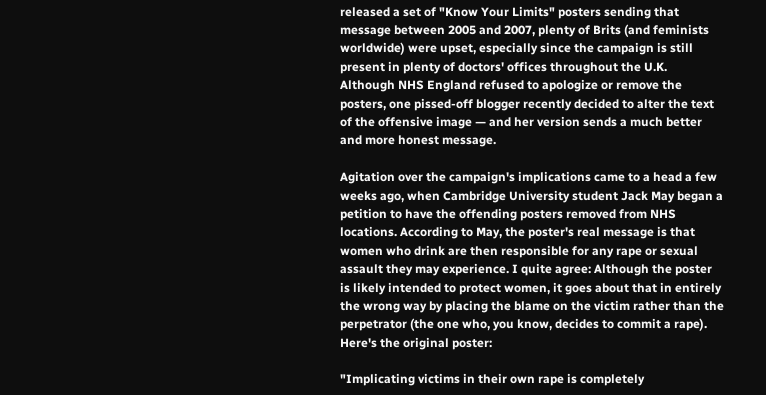released a set of "Know Your Limits" posters sending that message between 2005 and 2007, plenty of Brits (and feminists worldwide) were upset, especially since the campaign is still present in plenty of doctors' offices throughout the U.K. Although NHS England refused to apologize or remove the posters, one pissed-off blogger recently decided to alter the text of the offensive image — and her version sends a much better and more honest message.

Agitation over the campaign's implications came to a head a few weeks ago, when Cambridge University student Jack May began a petition to have the offending posters removed from NHS locations. According to May, the poster's real message is that women who drink are then responsible for any rape or sexual assault they may experience. I quite agree: Although the poster is likely intended to protect women, it goes about that in entirely the wrong way by placing the blame on the victim rather than the perpetrator (the one who, you know, decides to commit a rape). Here's the original poster:

"Implicating victims in their own rape is completely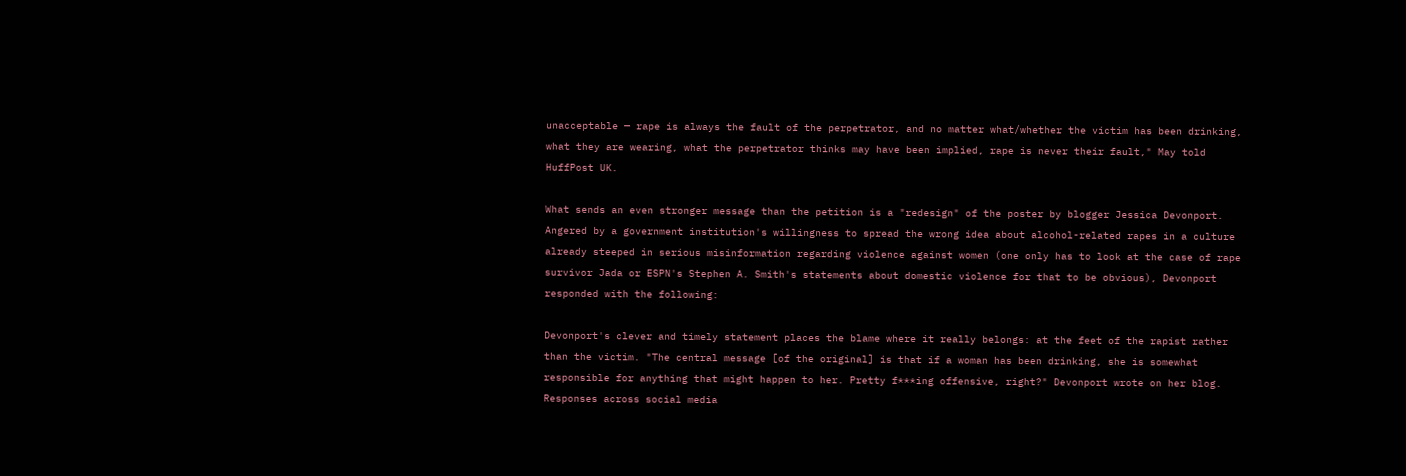unacceptable — rape is always the fault of the perpetrator, and no matter what/whether the victim has been drinking, what they are wearing, what the perpetrator thinks may have been implied, rape is never their fault," May told HuffPost UK.

What sends an even stronger message than the petition is a "redesign" of the poster by blogger Jessica Devonport. Angered by a government institution's willingness to spread the wrong idea about alcohol-related rapes in a culture already steeped in serious misinformation regarding violence against women (one only has to look at the case of rape survivor Jada or ESPN's Stephen A. Smith's statements about domestic violence for that to be obvious), Devonport responded with the following:

Devonport's clever and timely statement places the blame where it really belongs: at the feet of the rapist rather than the victim. "The central message [of the original] is that if a woman has been drinking, she is somewhat responsible for anything that might happen to her. Pretty f***ing offensive, right?" Devonport wrote on her blog. Responses across social media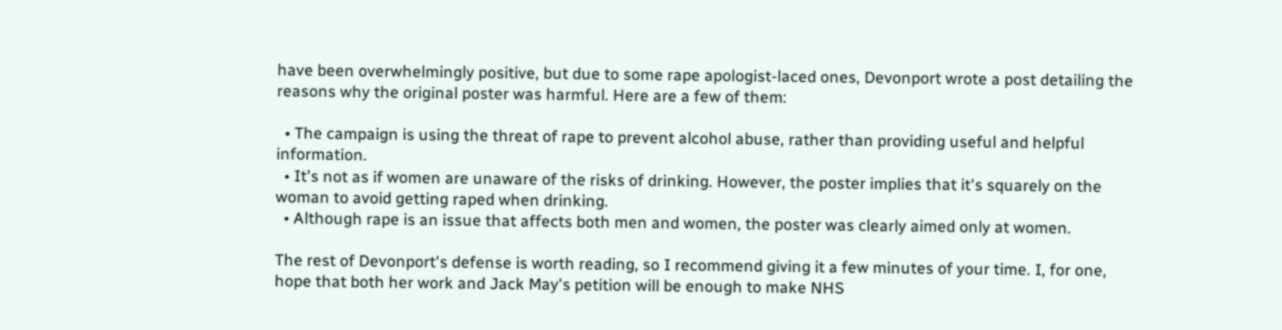have been overwhelmingly positive, but due to some rape apologist-laced ones, Devonport wrote a post detailing the reasons why the original poster was harmful. Here are a few of them:

  • The campaign is using the threat of rape to prevent alcohol abuse, rather than providing useful and helpful information.
  • It's not as if women are unaware of the risks of drinking. However, the poster implies that it's squarely on the woman to avoid getting raped when drinking.
  • Although rape is an issue that affects both men and women, the poster was clearly aimed only at women.

The rest of Devonport's defense is worth reading, so I recommend giving it a few minutes of your time. I, for one, hope that both her work and Jack May's petition will be enough to make NHS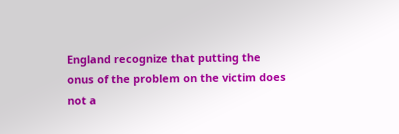England recognize that putting the onus of the problem on the victim does not a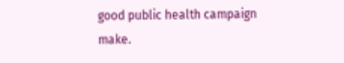good public health campaign make.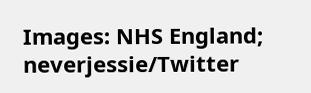Images: NHS England; neverjessie/Twitter